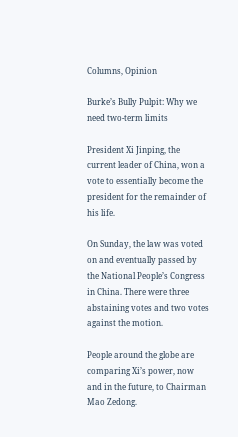Columns, Opinion

Burke’s Bully Pulpit: Why we need two-term limits

President Xi Jinping, the current leader of China, won a vote to essentially become the president for the remainder of his life.

On Sunday, the law was voted on and eventually passed by the National People’s Congress in China. There were three abstaining votes and two votes against the motion.

People around the globe are comparing Xi’s power, now and in the future, to Chairman Mao Zedong.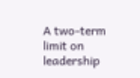A two-term limit on leadership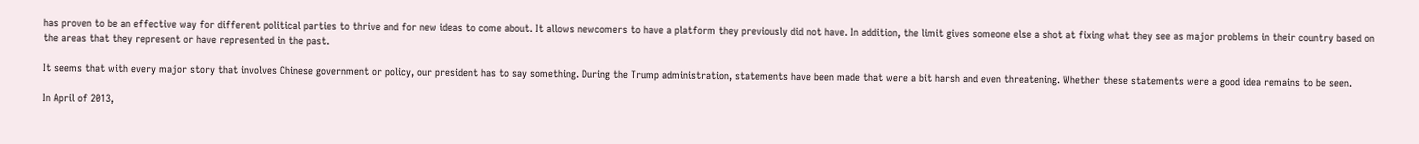has proven to be an effective way for different political parties to thrive and for new ideas to come about. It allows newcomers to have a platform they previously did not have. In addition, the limit gives someone else a shot at fixing what they see as major problems in their country based on the areas that they represent or have represented in the past.

It seems that with every major story that involves Chinese government or policy, our president has to say something. During the Trump administration, statements have been made that were a bit harsh and even threatening. Whether these statements were a good idea remains to be seen.

In April of 2013,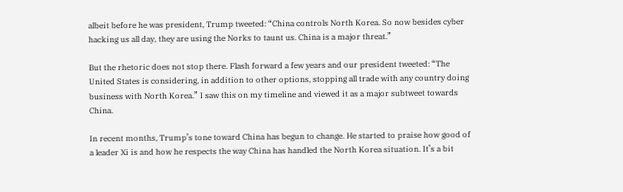albeit before he was president, Trump tweeted: “China controls North Korea. So now besides cyber hacking us all day, they are using the Norks to taunt us. China is a major threat.”

But the rhetoric does not stop there. Flash forward a few years and our president tweeted: “The United States is considering, in addition to other options, stopping all trade with any country doing business with North Korea.” I saw this on my timeline and viewed it as a major subtweet towards China.

In recent months, Trump’s tone toward China has begun to change. He started to praise how good of a leader Xi is and how he respects the way China has handled the North Korea situation. It’s a bit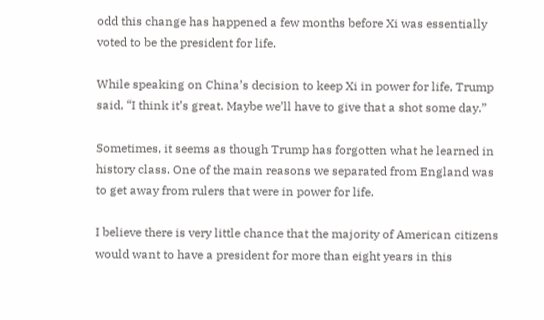odd this change has happened a few months before Xi was essentially voted to be the president for life.

While speaking on China’s decision to keep Xi in power for life, Trump said, “I think it’s great. Maybe we’ll have to give that a shot some day.”

Sometimes, it seems as though Trump has forgotten what he learned in history class. One of the main reasons we separated from England was to get away from rulers that were in power for life.

I believe there is very little chance that the majority of American citizens would want to have a president for more than eight years in this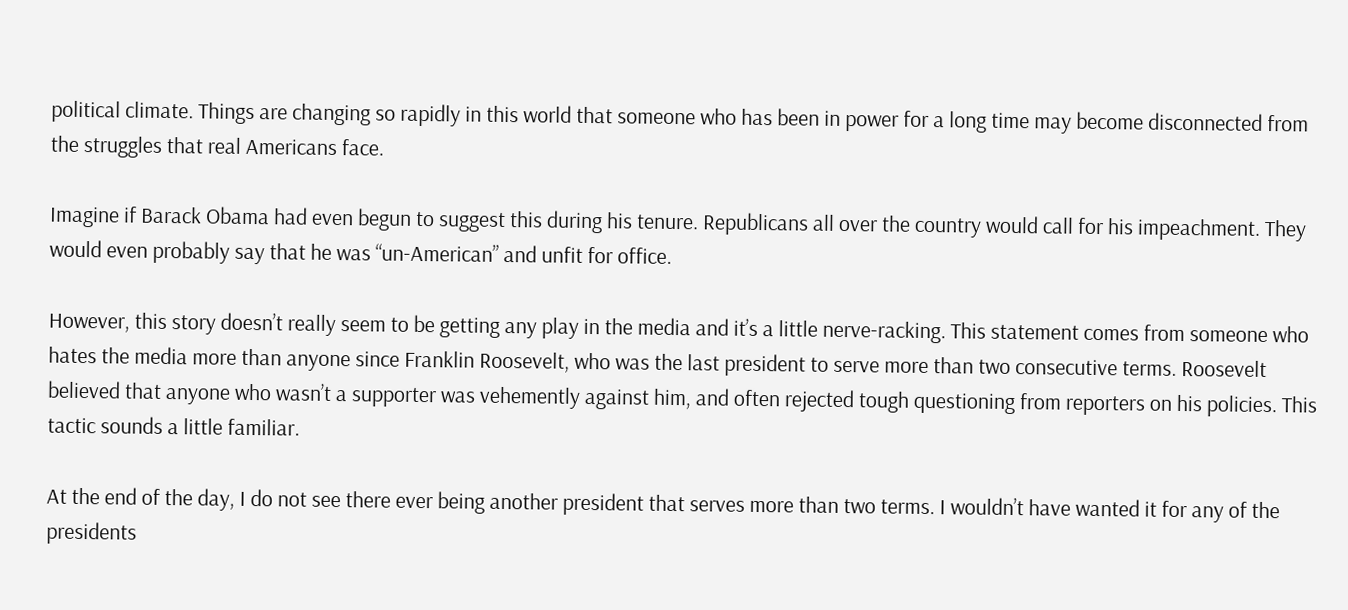political climate. Things are changing so rapidly in this world that someone who has been in power for a long time may become disconnected from the struggles that real Americans face.

Imagine if Barack Obama had even begun to suggest this during his tenure. Republicans all over the country would call for his impeachment. They would even probably say that he was “un-American” and unfit for office.

However, this story doesn’t really seem to be getting any play in the media and it’s a little nerve-racking. This statement comes from someone who hates the media more than anyone since Franklin Roosevelt, who was the last president to serve more than two consecutive terms. Roosevelt believed that anyone who wasn’t a supporter was vehemently against him, and often rejected tough questioning from reporters on his policies. This tactic sounds a little familiar.

At the end of the day, I do not see there ever being another president that serves more than two terms. I wouldn’t have wanted it for any of the presidents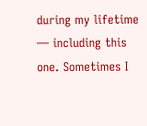during my lifetime — including this one. Sometimes I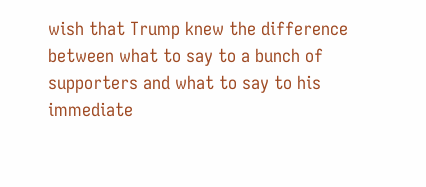wish that Trump knew the difference between what to say to a bunch of supporters and what to say to his immediate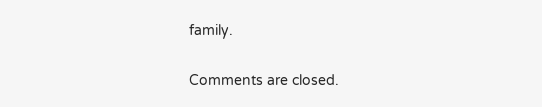family.

Comments are closed.